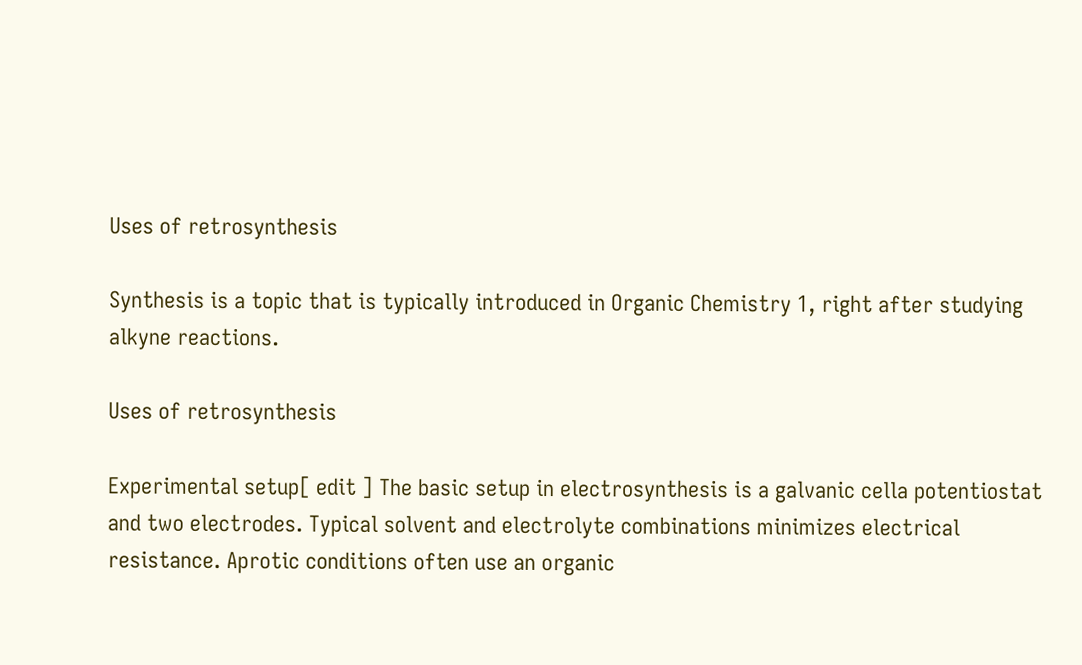Uses of retrosynthesis

Synthesis is a topic that is typically introduced in Organic Chemistry 1, right after studying alkyne reactions.

Uses of retrosynthesis

Experimental setup[ edit ] The basic setup in electrosynthesis is a galvanic cella potentiostat and two electrodes. Typical solvent and electrolyte combinations minimizes electrical resistance. Aprotic conditions often use an organic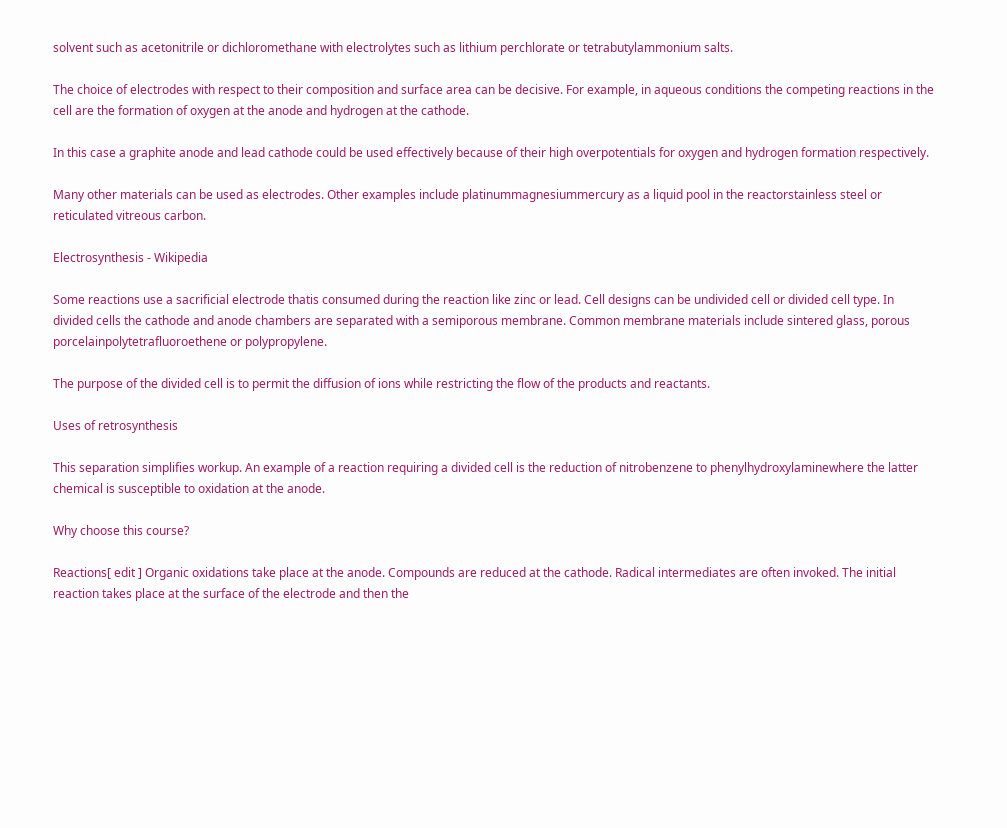solvent such as acetonitrile or dichloromethane with electrolytes such as lithium perchlorate or tetrabutylammonium salts.

The choice of electrodes with respect to their composition and surface area can be decisive. For example, in aqueous conditions the competing reactions in the cell are the formation of oxygen at the anode and hydrogen at the cathode.

In this case a graphite anode and lead cathode could be used effectively because of their high overpotentials for oxygen and hydrogen formation respectively.

Many other materials can be used as electrodes. Other examples include platinummagnesiummercury as a liquid pool in the reactorstainless steel or reticulated vitreous carbon.

Electrosynthesis - Wikipedia

Some reactions use a sacrificial electrode thatis consumed during the reaction like zinc or lead. Cell designs can be undivided cell or divided cell type. In divided cells the cathode and anode chambers are separated with a semiporous membrane. Common membrane materials include sintered glass, porous porcelainpolytetrafluoroethene or polypropylene.

The purpose of the divided cell is to permit the diffusion of ions while restricting the flow of the products and reactants.

Uses of retrosynthesis

This separation simplifies workup. An example of a reaction requiring a divided cell is the reduction of nitrobenzene to phenylhydroxylaminewhere the latter chemical is susceptible to oxidation at the anode.

Why choose this course?

Reactions[ edit ] Organic oxidations take place at the anode. Compounds are reduced at the cathode. Radical intermediates are often invoked. The initial reaction takes place at the surface of the electrode and then the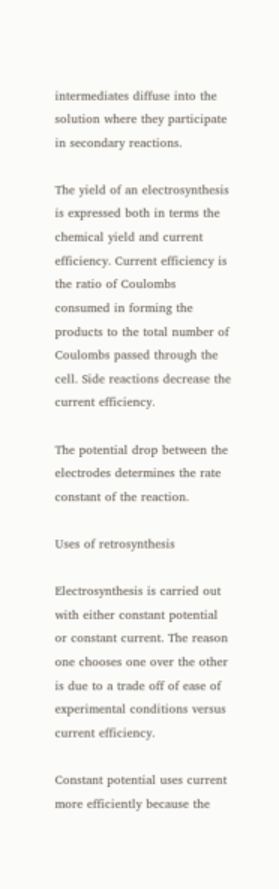intermediates diffuse into the solution where they participate in secondary reactions.

The yield of an electrosynthesis is expressed both in terms the chemical yield and current efficiency. Current efficiency is the ratio of Coulombs consumed in forming the products to the total number of Coulombs passed through the cell. Side reactions decrease the current efficiency.

The potential drop between the electrodes determines the rate constant of the reaction.

Uses of retrosynthesis

Electrosynthesis is carried out with either constant potential or constant current. The reason one chooses one over the other is due to a trade off of ease of experimental conditions versus current efficiency.

Constant potential uses current more efficiently because the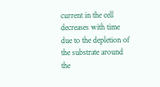current in the cell decreases with time due to the depletion of the substrate around the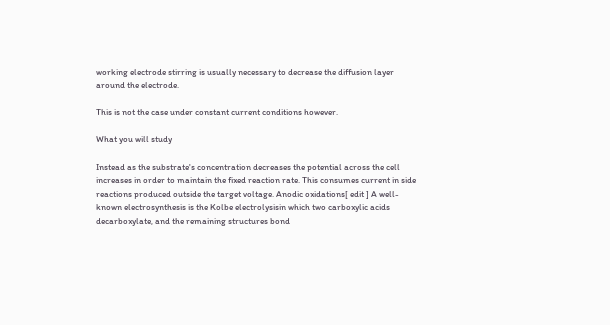working electrode stirring is usually necessary to decrease the diffusion layer around the electrode.

This is not the case under constant current conditions however.

What you will study

Instead as the substrate's concentration decreases the potential across the cell increases in order to maintain the fixed reaction rate. This consumes current in side reactions produced outside the target voltage. Anodic oxidations[ edit ] A well-known electrosynthesis is the Kolbe electrolysisin which two carboxylic acids decarboxylate, and the remaining structures bond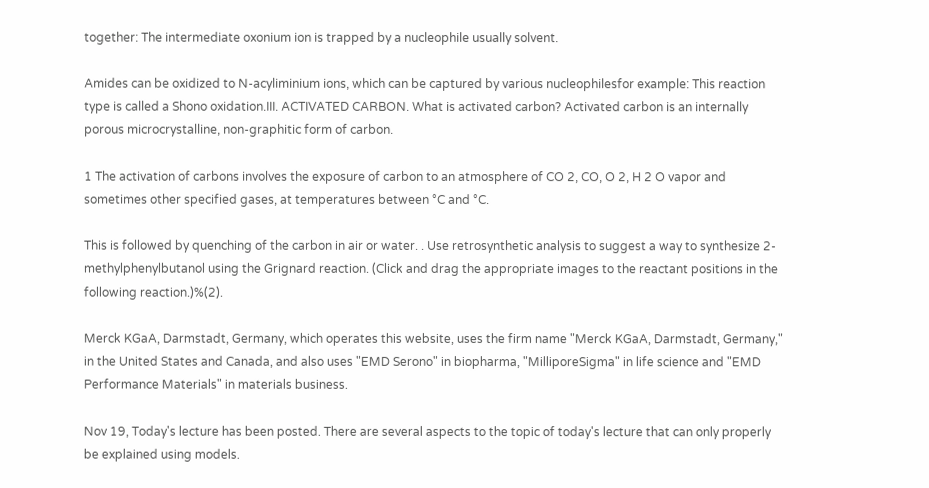together: The intermediate oxonium ion is trapped by a nucleophile usually solvent.

Amides can be oxidized to N-acyliminium ions, which can be captured by various nucleophilesfor example: This reaction type is called a Shono oxidation.III. ACTIVATED CARBON. What is activated carbon? Activated carbon is an internally porous microcrystalline, non-graphitic form of carbon.

1 The activation of carbons involves the exposure of carbon to an atmosphere of CO 2, CO, O 2, H 2 O vapor and sometimes other specified gases, at temperatures between °C and °C.

This is followed by quenching of the carbon in air or water. . Use retrosynthetic analysis to suggest a way to synthesize 2-methylphenylbutanol using the Grignard reaction. (Click and drag the appropriate images to the reactant positions in the following reaction.)%(2).

Merck KGaA, Darmstadt, Germany, which operates this website, uses the firm name "Merck KGaA, Darmstadt, Germany," in the United States and Canada, and also uses "EMD Serono" in biopharma, "MilliporeSigma" in life science and "EMD Performance Materials" in materials business.

Nov 19, Today's lecture has been posted. There are several aspects to the topic of today's lecture that can only properly be explained using models.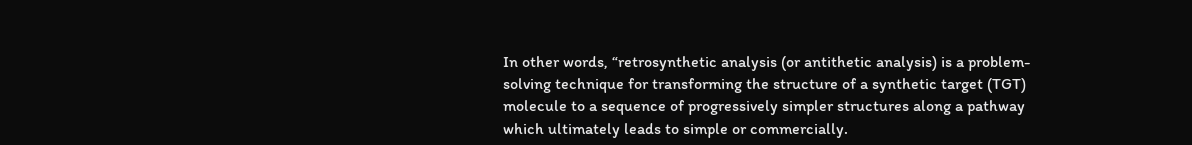In other words, “retrosynthetic analysis (or antithetic analysis) is a problem-solving technique for transforming the structure of a synthetic target (TGT) molecule to a sequence of progressively simpler structures along a pathway which ultimately leads to simple or commercially.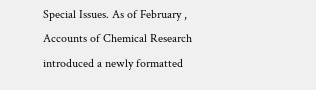Special Issues. As of February , Accounts of Chemical Research introduced a newly formatted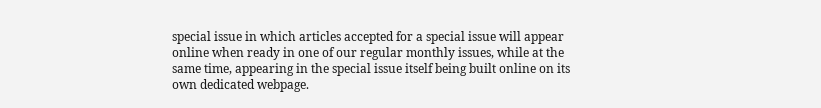special issue in which articles accepted for a special issue will appear online when ready in one of our regular monthly issues, while at the same time, appearing in the special issue itself being built online on its own dedicated webpage.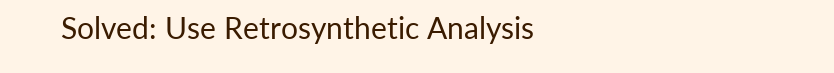Solved: Use Retrosynthetic Analysis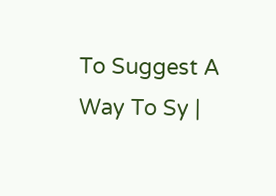To Suggest A Way To Sy |